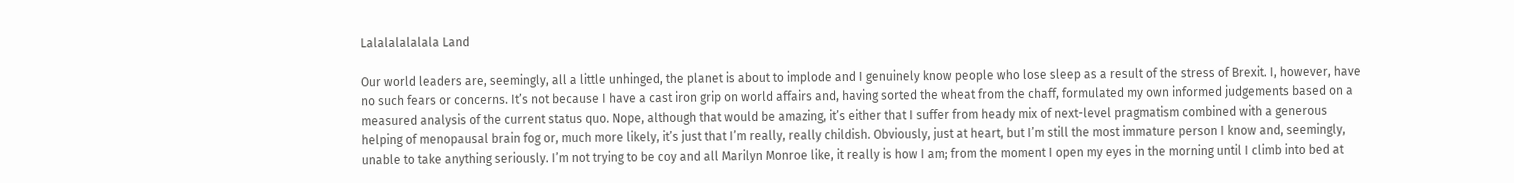Lalalalalalala Land

Our world leaders are, seemingly, all a little unhinged, the planet is about to implode and I genuinely know people who lose sleep as a result of the stress of Brexit. I, however, have no such fears or concerns. It’s not because I have a cast iron grip on world affairs and, having sorted the wheat from the chaff, formulated my own informed judgements based on a measured analysis of the current status quo. Nope, although that would be amazing, it’s either that I suffer from heady mix of next-level pragmatism combined with a generous helping of menopausal brain fog or, much more likely, it’s just that I’m really, really childish. Obviously, just at heart, but I’m still the most immature person I know and, seemingly, unable to take anything seriously. I’m not trying to be coy and all Marilyn Monroe like, it really is how I am; from the moment I open my eyes in the morning until I climb into bed at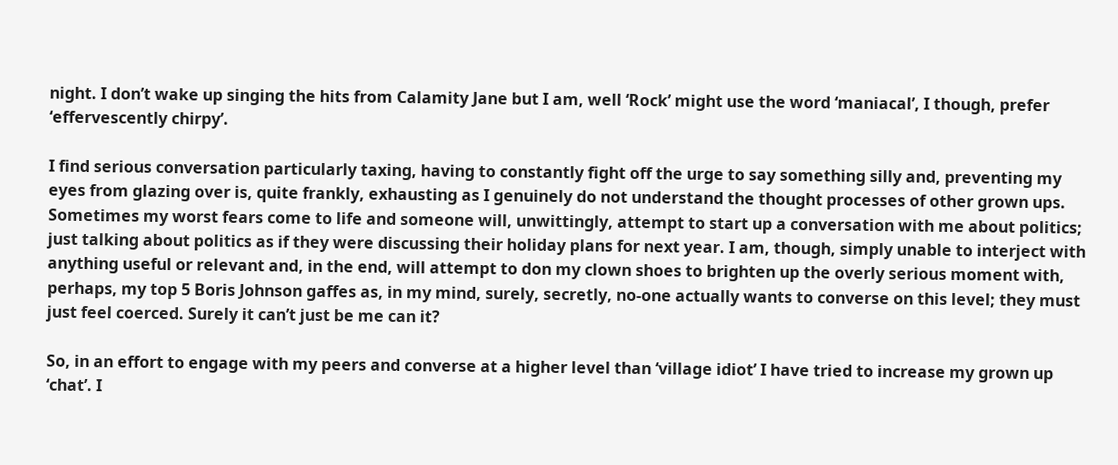night. I don’t wake up singing the hits from Calamity Jane but I am, well ‘Rock’ might use the word ‘maniacal’, I though, prefer ‘effervescently chirpy’.

I find serious conversation particularly taxing, having to constantly fight off the urge to say something silly and, preventing my eyes from glazing over is, quite frankly, exhausting as I genuinely do not understand the thought processes of other grown ups. Sometimes my worst fears come to life and someone will, unwittingly, attempt to start up a conversation with me about politics; just talking about politics as if they were discussing their holiday plans for next year. I am, though, simply unable to interject with anything useful or relevant and, in the end, will attempt to don my clown shoes to brighten up the overly serious moment with, perhaps, my top 5 Boris Johnson gaffes as, in my mind, surely, secretly, no-one actually wants to converse on this level; they must just feel coerced. Surely it can’t just be me can it?

So, in an effort to engage with my peers and converse at a higher level than ‘village idiot’ I have tried to increase my grown up ‘chat’. I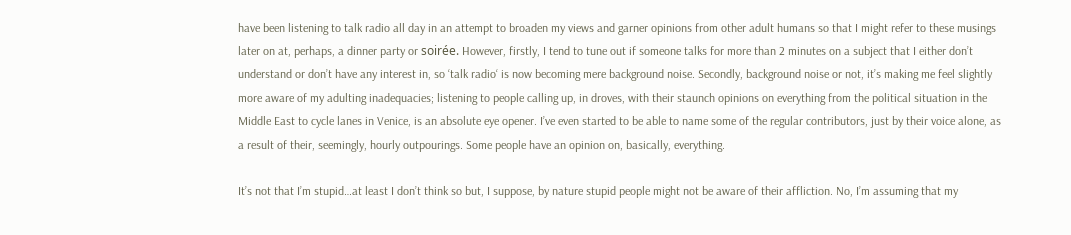have been listening to talk radio all day in an attempt to broaden my views and garner opinions from other adult humans so that I might refer to these musings later on at, perhaps, a dinner party or soirée. However, firstly, I tend to tune out if someone talks for more than 2 minutes on a subject that I either don’t understand or don’t have any interest in, so ‘talk radio‘ is now becoming mere background noise. Secondly, background noise or not, it’s making me feel slightly more aware of my adulting inadequacies; listening to people calling up, in droves, with their staunch opinions on everything from the political situation in the Middle East to cycle lanes in Venice, is an absolute eye opener. I’ve even started to be able to name some of the regular contributors, just by their voice alone, as a result of their, seemingly, hourly outpourings. Some people have an opinion on, basically, everything.

It’s not that I’m stupid…at least I don’t think so but, I suppose, by nature stupid people might not be aware of their affliction. No, I’m assuming that my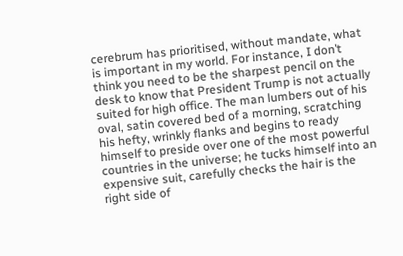cerebrum has prioritised, without mandate, what is important in my world. For instance, I don’t think you need to be the sharpest pencil on the desk to know that President Trump is not actually suited for high office. The man lumbers out of his oval, satin covered bed of a morning, scratching his hefty, wrinkly flanks and begins to ready himself to preside over one of the most powerful countries in the universe; he tucks himself into an expensive suit, carefully checks the hair is the right side of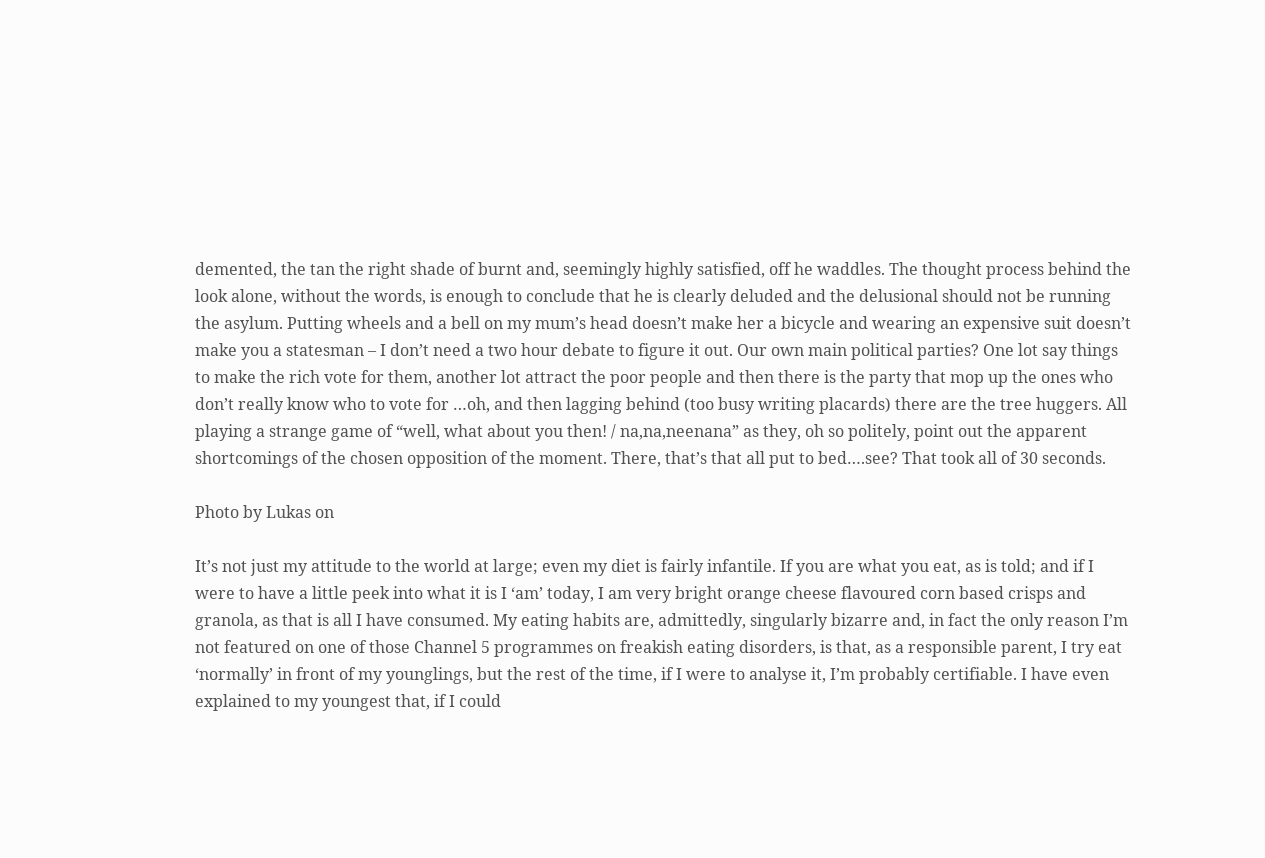demented, the tan the right shade of burnt and, seemingly highly satisfied, off he waddles. The thought process behind the look alone, without the words, is enough to conclude that he is clearly deluded and the delusional should not be running the asylum. Putting wheels and a bell on my mum’s head doesn’t make her a bicycle and wearing an expensive suit doesn’t make you a statesman – I don’t need a two hour debate to figure it out. Our own main political parties? One lot say things to make the rich vote for them, another lot attract the poor people and then there is the party that mop up the ones who don’t really know who to vote for …oh, and then lagging behind (too busy writing placards) there are the tree huggers. All playing a strange game of “well, what about you then! / na,na,neenana” as they, oh so politely, point out the apparent shortcomings of the chosen opposition of the moment. There, that’s that all put to bed….see? That took all of 30 seconds.

Photo by Lukas on

It’s not just my attitude to the world at large; even my diet is fairly infantile. If you are what you eat, as is told; and if I were to have a little peek into what it is I ‘am’ today, I am very bright orange cheese flavoured corn based crisps and granola, as that is all I have consumed. My eating habits are, admittedly, singularly bizarre and, in fact the only reason I’m not featured on one of those Channel 5 programmes on freakish eating disorders, is that, as a responsible parent, I try eat ‘normally’ in front of my younglings, but the rest of the time, if I were to analyse it, I’m probably certifiable. I have even explained to my youngest that, if I could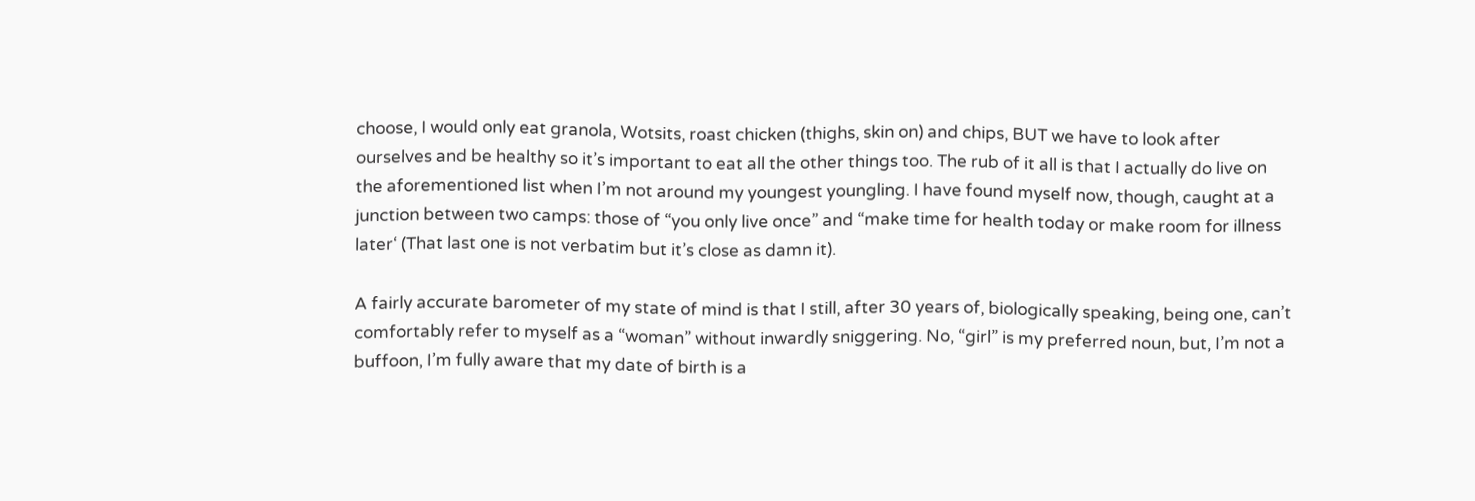choose, I would only eat granola, Wotsits, roast chicken (thighs, skin on) and chips, BUT we have to look after ourselves and be healthy so it’s important to eat all the other things too. The rub of it all is that I actually do live on the aforementioned list when I’m not around my youngest youngling. I have found myself now, though, caught at a junction between two camps: those of “you only live once” and “make time for health today or make room for illness later‘ (That last one is not verbatim but it’s close as damn it).

A fairly accurate barometer of my state of mind is that I still, after 30 years of, biologically speaking, being one, can’t comfortably refer to myself as a “woman” without inwardly sniggering. No, “girl” is my preferred noun, but, I’m not a buffoon, I’m fully aware that my date of birth is a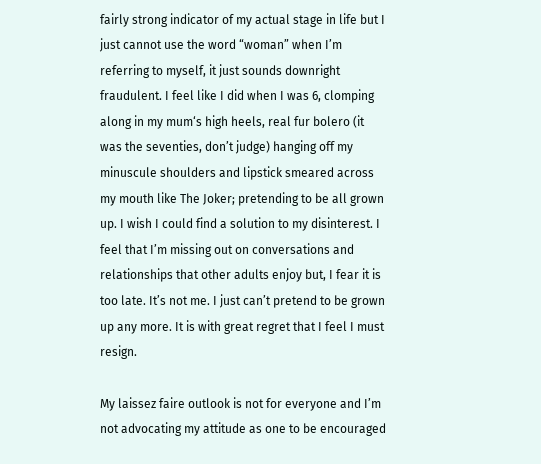fairly strong indicator of my actual stage in life but I just cannot use the word “woman” when I’m referring to myself, it just sounds downright fraudulent. I feel like I did when I was 6, clomping along in my mum‘s high heels, real fur bolero (it was the seventies, don’t judge) hanging off my minuscule shoulders and lipstick smeared across my mouth like The Joker; pretending to be all grown up. I wish I could find a solution to my disinterest. I feel that I’m missing out on conversations and relationships that other adults enjoy but, I fear it is too late. It’s not me. I just can’t pretend to be grown up any more. It is with great regret that I feel I must resign.

My laissez faire outlook is not for everyone and I’m not advocating my attitude as one to be encouraged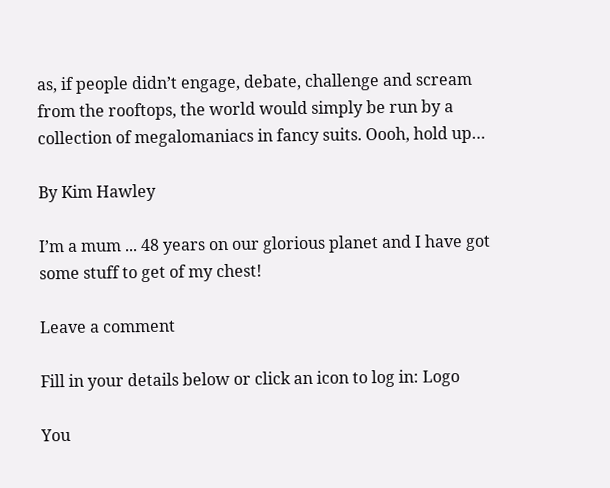as, if people didn’t engage, debate, challenge and scream from the rooftops, the world would simply be run by a collection of megalomaniacs in fancy suits. Oooh, hold up…

By Kim Hawley

I’m a mum ... 48 years on our glorious planet and I have got some stuff to get of my chest!

Leave a comment

Fill in your details below or click an icon to log in: Logo

You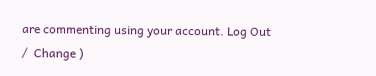are commenting using your account. Log Out /  Change )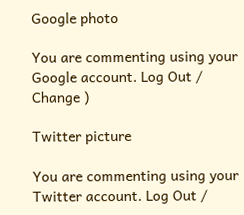Google photo

You are commenting using your Google account. Log Out /  Change )

Twitter picture

You are commenting using your Twitter account. Log Out /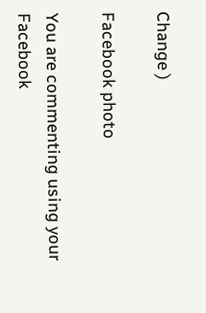Change )

Facebook photo

You are commenting using your Facebook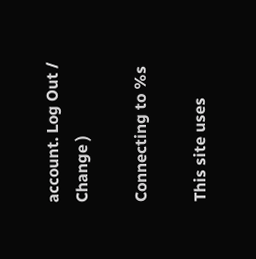account. Log Out /  Change )

Connecting to %s

This site uses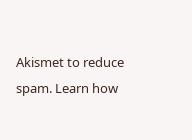Akismet to reduce spam. Learn how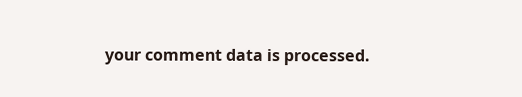your comment data is processed.